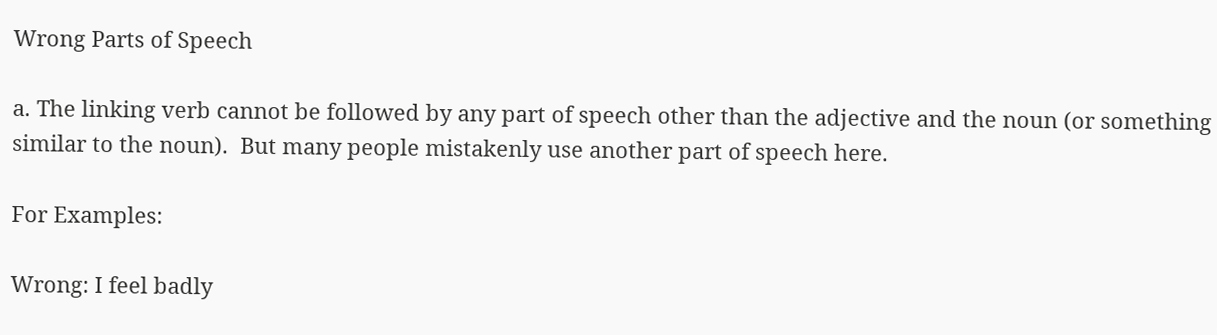Wrong Parts of Speech

a. The linking verb cannot be followed by any part of speech other than the adjective and the noun (or something similar to the noun).  But many people mistakenly use another part of speech here.

For Examples:

Wrong: I feel badly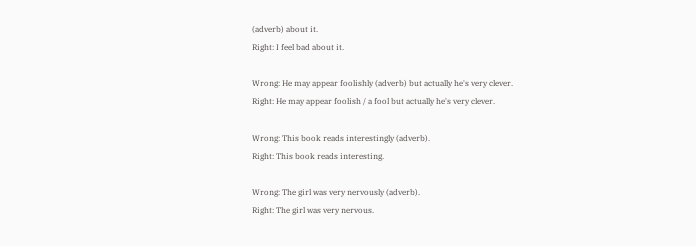(adverb) about it.
Right: I feel bad about it.

Wrong: He may appear foolishly (adverb) but actually he's very clever.
Right: He may appear foolish / a fool but actually he's very clever.

Wrong: This book reads interestingly (adverb).
Right: This book reads interesting.

Wrong: The girl was very nervously (adverb).
Right: The girl was very nervous.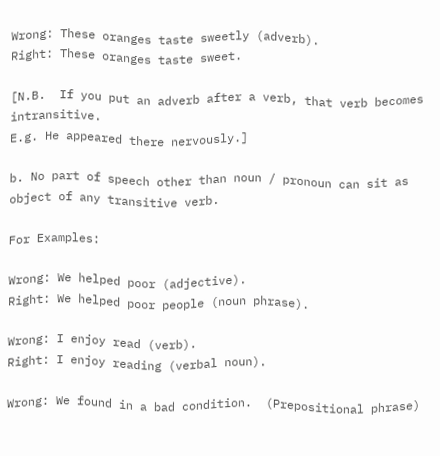Wrong: These oranges taste sweetly (adverb).
Right: These oranges taste sweet.

[N.B.  If you put an adverb after a verb, that verb becomes intransitive.
E.g. He appeared there nervously.]

b. No part of speech other than noun / pronoun can sit as object of any transitive verb.

For Examples:

Wrong: We helped poor (adjective).
Right: We helped poor people (noun phrase).

Wrong: I enjoy read (verb).
Right: I enjoy reading (verbal noun).

Wrong: We found in a bad condition.  (Prepositional phrase)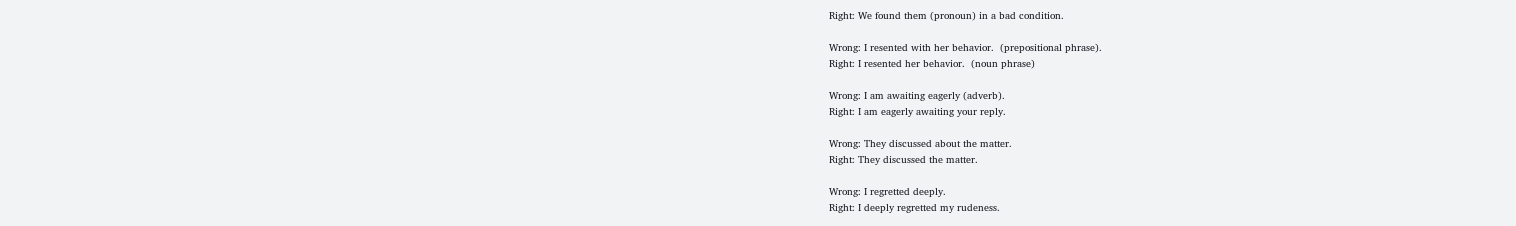Right: We found them (pronoun) in a bad condition.

Wrong: I resented with her behavior.  (prepositional phrase).
Right: I resented her behavior.  (noun phrase)

Wrong: I am awaiting eagerly (adverb).
Right: I am eagerly awaiting your reply.

Wrong: They discussed about the matter.
Right: They discussed the matter.

Wrong: I regretted deeply.
Right: I deeply regretted my rudeness.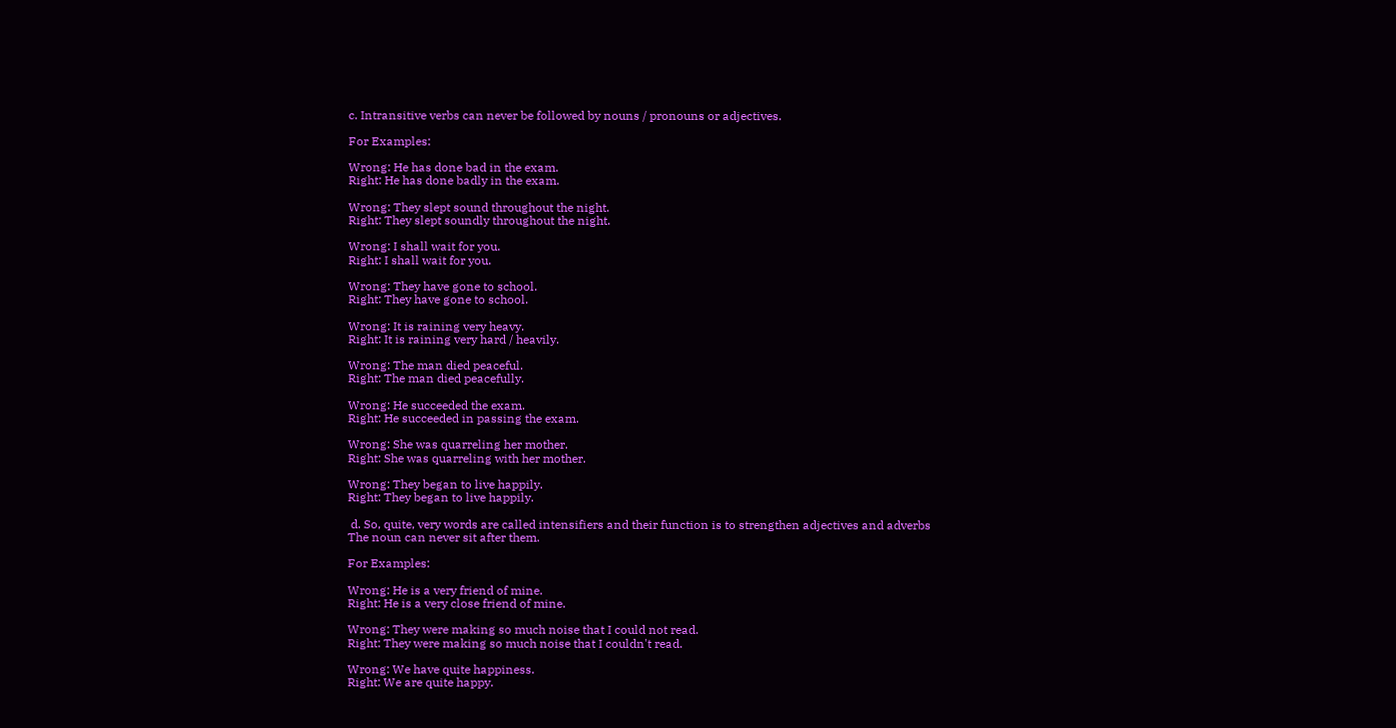c. Intransitive verbs can never be followed by nouns / pronouns or adjectives.

For Examples:

Wrong: He has done bad in the exam.
Right: He has done badly in the exam.

Wrong: They slept sound throughout the night.
Right: They slept soundly throughout the night.

Wrong: I shall wait for you.
Right: I shall wait for you.

Wrong: They have gone to school.
Right: They have gone to school.

Wrong: It is raining very heavy.
Right: It is raining very hard / heavily.

Wrong: The man died peaceful.
Right: The man died peacefully.

Wrong: He succeeded the exam.
Right: He succeeded in passing the exam.

Wrong: She was quarreling her mother.
Right: She was quarreling with her mother.

Wrong: They began to live happily.
Right: They began to live happily.

 d. So, quite, very words are called intensifiers and their function is to strengthen adjectives and adverbs
The noun can never sit after them.

For Examples:

Wrong: He is a very friend of mine.
Right: He is a very close friend of mine.

Wrong: They were making so much noise that I could not read.
Right: They were making so much noise that I couldn't read.

Wrong: We have quite happiness.
Right: We are quite happy.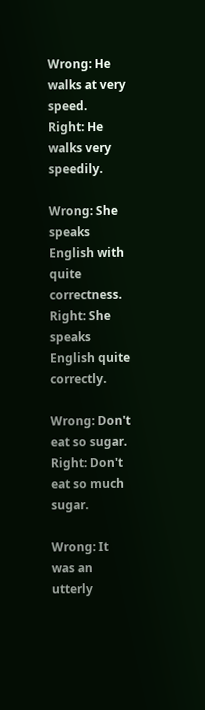Wrong: He walks at very speed.
Right: He walks very speedily.

Wrong: She speaks English with quite correctness.
Right: She speaks English quite correctly.

Wrong: Don't eat so sugar.
Right: Don't eat so much sugar.

Wrong: It was an utterly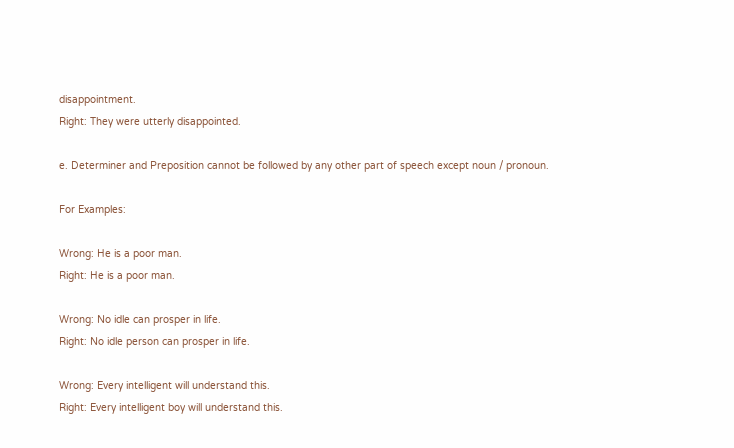disappointment.
Right: They were utterly disappointed.

e. Determiner and Preposition cannot be followed by any other part of speech except noun / pronoun.

For Examples:

Wrong: He is a poor man.
Right: He is a poor man.

Wrong: No idle can prosper in life.
Right: No idle person can prosper in life.

Wrong: Every intelligent will understand this.
Right: Every intelligent boy will understand this.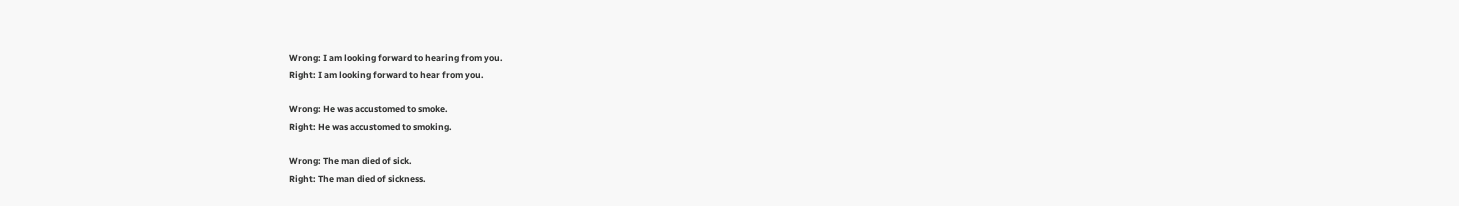Wrong: I am looking forward to hearing from you.
Right: I am looking forward to hear from you.

Wrong: He was accustomed to smoke.
Right: He was accustomed to smoking.

Wrong: The man died of sick.
Right: The man died of sickness.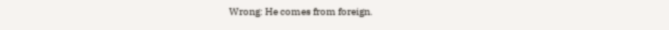Wrong: He comes from foreign.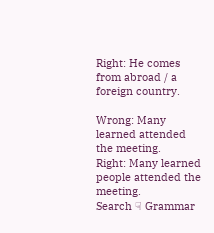Right: He comes from abroad / a foreign country.

Wrong: Many learned attended the meeting.
Right: Many learned people attended the meeting.
Search ☟ Grammar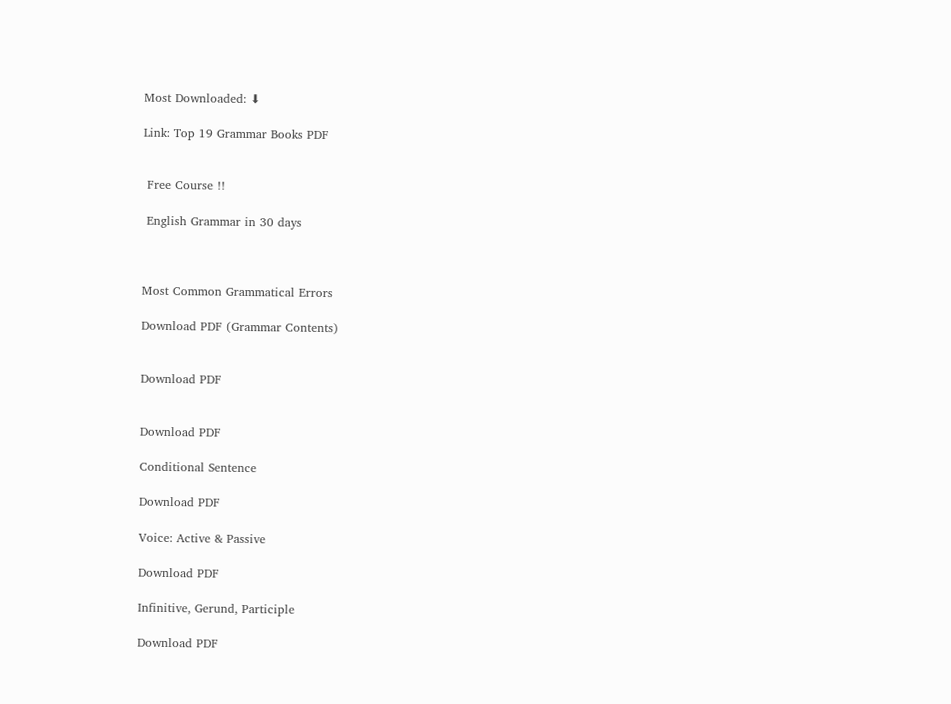Most Downloaded: ⬇

Link: Top 19 Grammar Books PDF


 Free Course !!

 English Grammar in 30 days



Most Common Grammatical Errors

Download PDF (Grammar Contents)


Download PDF


Download PDF

Conditional Sentence

Download PDF

Voice: Active & Passive

Download PDF

Infinitive, Gerund, Participle

Download PDF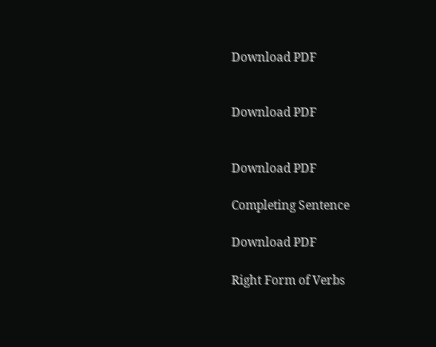Download PDF


Download PDF


Download PDF

Completing Sentence

Download PDF

Right Form of Verbs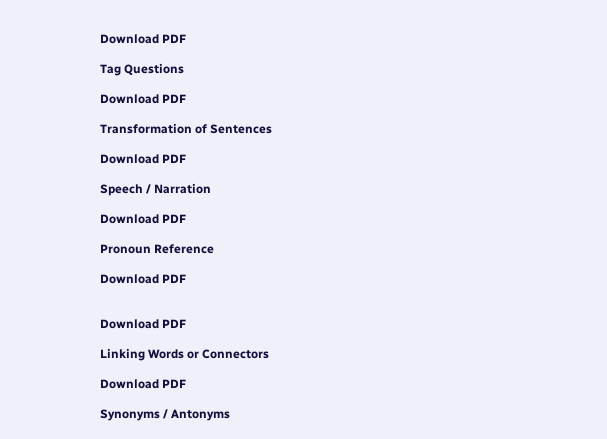Download PDF

Tag Questions

Download PDF

Transformation of Sentences

Download PDF

Speech / Narration

Download PDF

Pronoun Reference

Download PDF


Download PDF

Linking Words or Connectors

Download PDF

Synonyms / Antonyms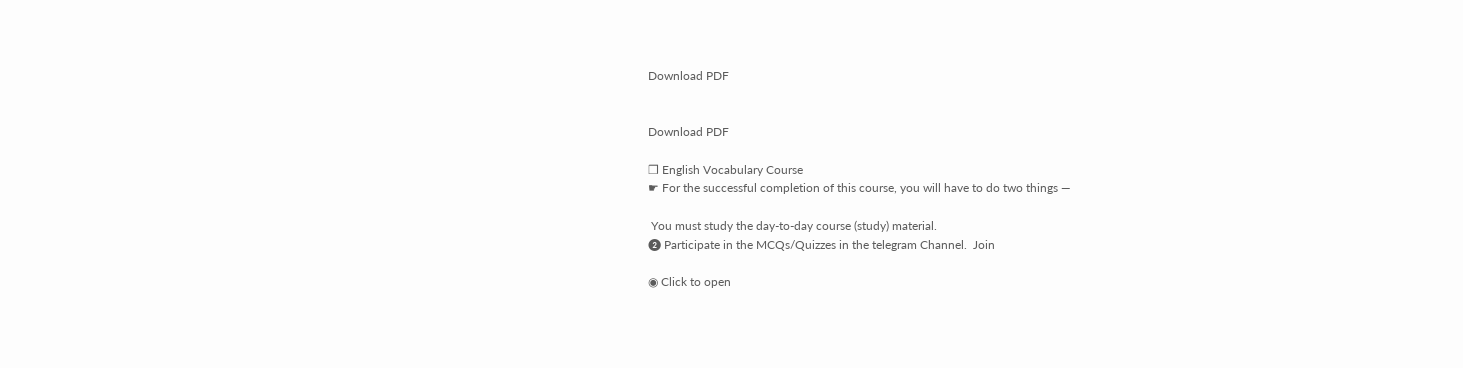Download PDF


Download PDF

❒ English Vocabulary Course
☛ For the successful completion of this course, you will have to do two things —

 You must study the day-to-day course (study) material.
❷ Participate in the MCQs/Quizzes in the telegram Channel.  Join

◉ Click to open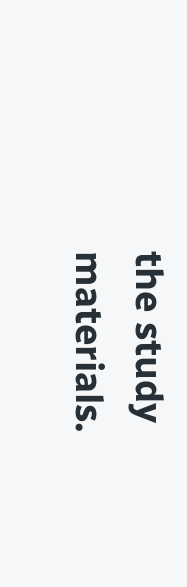the study materials.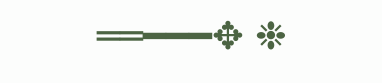══━━━✥ ❉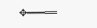✥━━━══